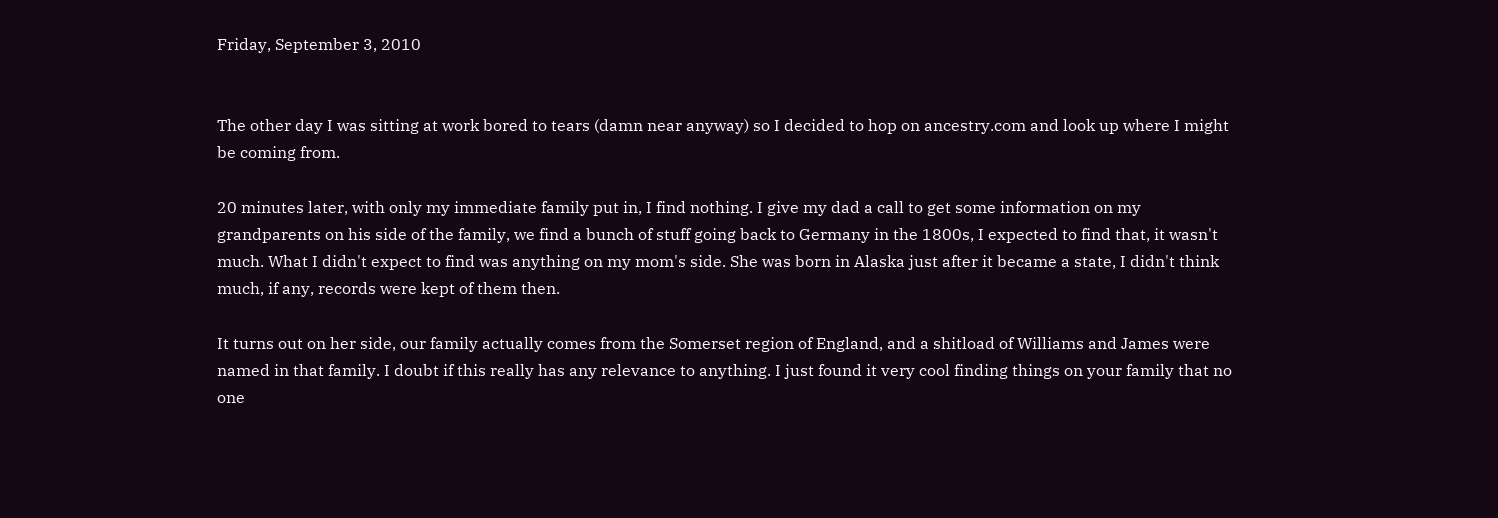Friday, September 3, 2010


The other day I was sitting at work bored to tears (damn near anyway) so I decided to hop on ancestry.com and look up where I might be coming from.

20 minutes later, with only my immediate family put in, I find nothing. I give my dad a call to get some information on my grandparents on his side of the family, we find a bunch of stuff going back to Germany in the 1800s, I expected to find that, it wasn't much. What I didn't expect to find was anything on my mom's side. She was born in Alaska just after it became a state, I didn't think much, if any, records were kept of them then.

It turns out on her side, our family actually comes from the Somerset region of England, and a shitload of Williams and James were named in that family. I doubt if this really has any relevance to anything. I just found it very cool finding things on your family that no one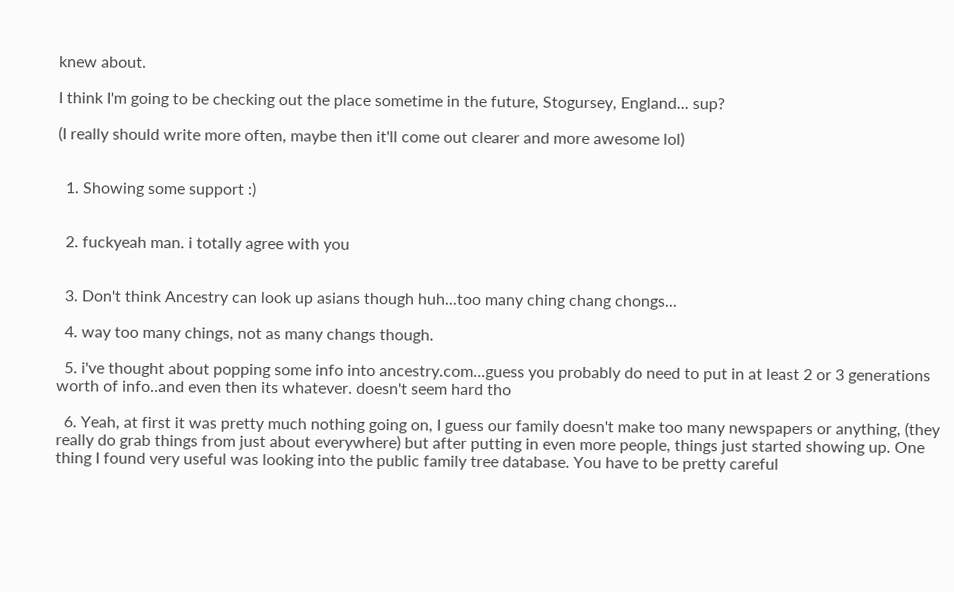knew about.

I think I'm going to be checking out the place sometime in the future, Stogursey, England... sup?

(I really should write more often, maybe then it'll come out clearer and more awesome lol)


  1. Showing some support :)


  2. fuckyeah man. i totally agree with you


  3. Don't think Ancestry can look up asians though huh...too many ching chang chongs...

  4. way too many chings, not as many changs though.

  5. i've thought about popping some info into ancestry.com...guess you probably do need to put in at least 2 or 3 generations worth of info..and even then its whatever. doesn't seem hard tho

  6. Yeah, at first it was pretty much nothing going on, I guess our family doesn't make too many newspapers or anything, (they really do grab things from just about everywhere) but after putting in even more people, things just started showing up. One thing I found very useful was looking into the public family tree database. You have to be pretty careful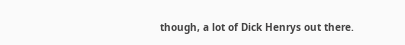though, a lot of Dick Henrys out there.